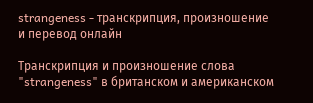strangeness - транскрипция, произношение и перевод онлайн

Транскрипция и произношение слова "strangeness" в британском и американском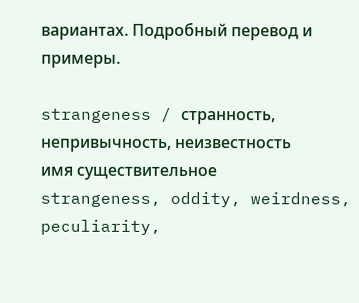вариантах. Подробный перевод и примеры.

strangeness / странность, непривычность, неизвестность
имя существительное
strangeness, oddity, weirdness, peculiarity,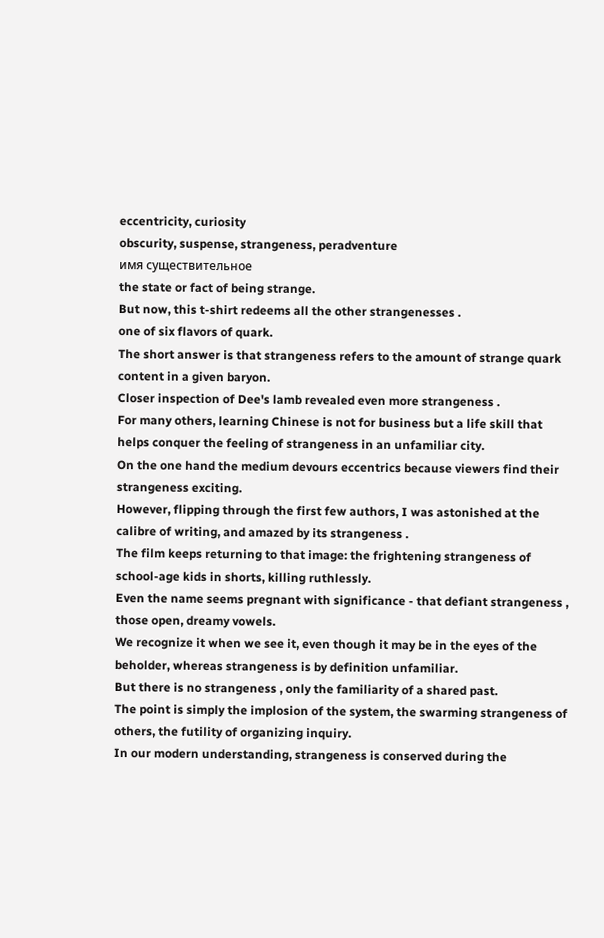eccentricity, curiosity
obscurity, suspense, strangeness, peradventure
имя существительное
the state or fact of being strange.
But now, this t-shirt redeems all the other strangenesses .
one of six flavors of quark.
The short answer is that strangeness refers to the amount of strange quark content in a given baryon.
Closer inspection of Dee's lamb revealed even more strangeness .
For many others, learning Chinese is not for business but a life skill that helps conquer the feeling of strangeness in an unfamiliar city.
On the one hand the medium devours eccentrics because viewers find their strangeness exciting.
However, flipping through the first few authors, I was astonished at the calibre of writing, and amazed by its strangeness .
The film keeps returning to that image: the frightening strangeness of school-age kids in shorts, killing ruthlessly.
Even the name seems pregnant with significance - that defiant strangeness , those open, dreamy vowels.
We recognize it when we see it, even though it may be in the eyes of the beholder, whereas strangeness is by definition unfamiliar.
But there is no strangeness , only the familiarity of a shared past.
The point is simply the implosion of the system, the swarming strangeness of others, the futility of organizing inquiry.
In our modern understanding, strangeness is conserved during the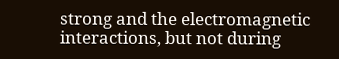strong and the electromagnetic interactions, but not during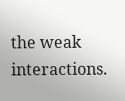the weak interactions.